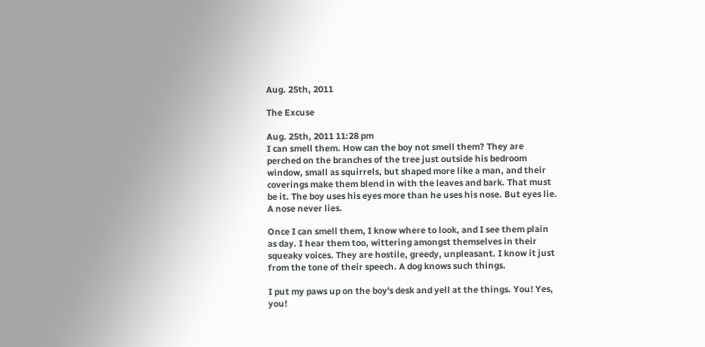Aug. 25th, 2011

The Excuse

Aug. 25th, 2011 11:28 pm
I can smell them. How can the boy not smell them? They are perched on the branches of the tree just outside his bedroom window, small as squirrels, but shaped more like a man, and their coverings make them blend in with the leaves and bark. That must be it. The boy uses his eyes more than he uses his nose. But eyes lie. A nose never lies.

Once I can smell them, I know where to look, and I see them plain as day. I hear them too, wittering amongst themselves in their squeaky voices. They are hostile, greedy, unpleasant. I know it just from the tone of their speech. A dog knows such things.

I put my paws up on the boy's desk and yell at the things. You! Yes, you!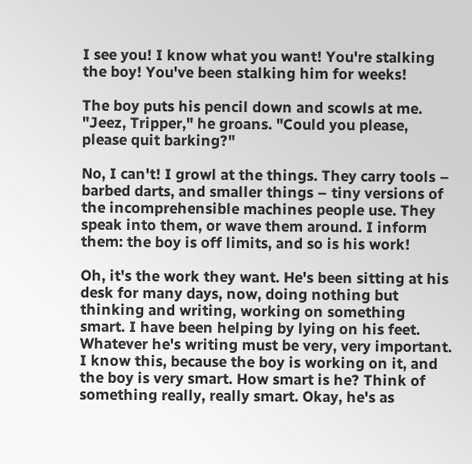I see you! I know what you want! You're stalking the boy! You've been stalking him for weeks!

The boy puts his pencil down and scowls at me. "Jeez, Tripper," he groans. "Could you please, please quit barking?"

No, I can't! I growl at the things. They carry tools – barbed darts, and smaller things – tiny versions of the incomprehensible machines people use. They speak into them, or wave them around. I inform them: the boy is off limits, and so is his work!

Oh, it's the work they want. He's been sitting at his desk for many days, now, doing nothing but thinking and writing, working on something smart. I have been helping by lying on his feet. Whatever he's writing must be very, very important. I know this, because the boy is working on it, and the boy is very smart. How smart is he? Think of something really, really smart. Okay, he's as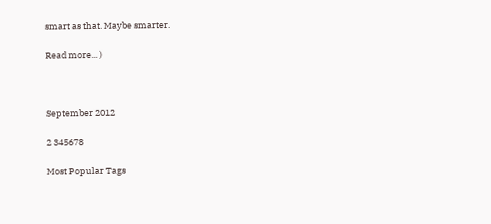smart as that. Maybe smarter.

Read more... )



September 2012

2 345678

Most Popular Tags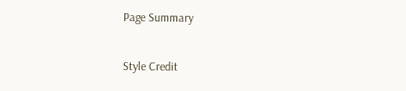Page Summary

Style Credit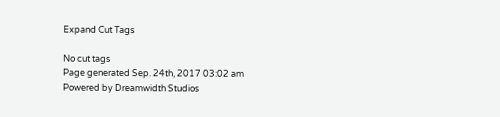Expand Cut Tags

No cut tags
Page generated Sep. 24th, 2017 03:02 am
Powered by Dreamwidth Studios